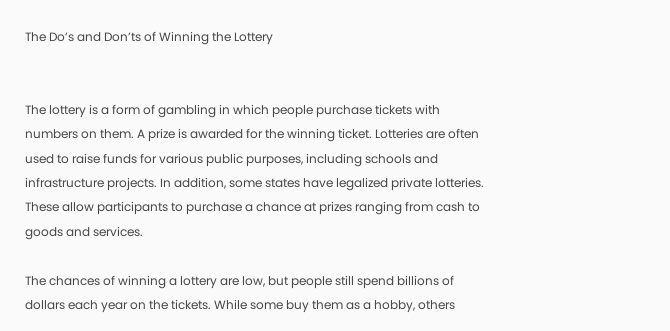The Do’s and Don’ts of Winning the Lottery


The lottery is a form of gambling in which people purchase tickets with numbers on them. A prize is awarded for the winning ticket. Lotteries are often used to raise funds for various public purposes, including schools and infrastructure projects. In addition, some states have legalized private lotteries. These allow participants to purchase a chance at prizes ranging from cash to goods and services.

The chances of winning a lottery are low, but people still spend billions of dollars each year on the tickets. While some buy them as a hobby, others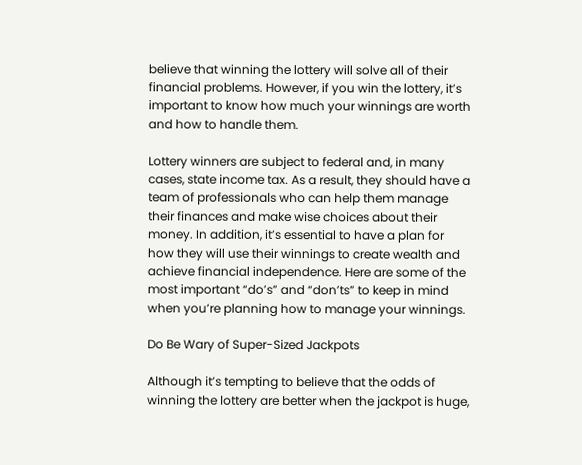believe that winning the lottery will solve all of their financial problems. However, if you win the lottery, it’s important to know how much your winnings are worth and how to handle them.

Lottery winners are subject to federal and, in many cases, state income tax. As a result, they should have a team of professionals who can help them manage their finances and make wise choices about their money. In addition, it’s essential to have a plan for how they will use their winnings to create wealth and achieve financial independence. Here are some of the most important “do’s” and “don’ts” to keep in mind when you’re planning how to manage your winnings.

Do Be Wary of Super-Sized Jackpots

Although it’s tempting to believe that the odds of winning the lottery are better when the jackpot is huge,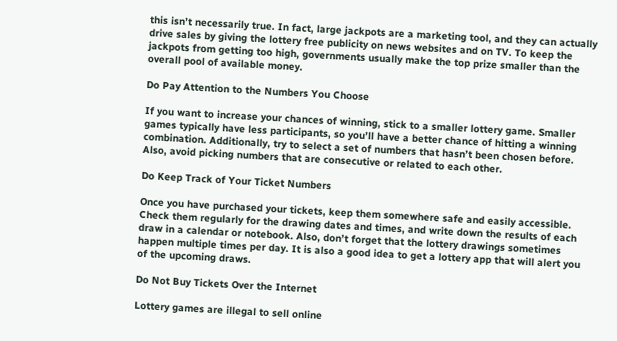this isn’t necessarily true. In fact, large jackpots are a marketing tool, and they can actually drive sales by giving the lottery free publicity on news websites and on TV. To keep the jackpots from getting too high, governments usually make the top prize smaller than the overall pool of available money.

Do Pay Attention to the Numbers You Choose

If you want to increase your chances of winning, stick to a smaller lottery game. Smaller games typically have less participants, so you’ll have a better chance of hitting a winning combination. Additionally, try to select a set of numbers that hasn’t been chosen before. Also, avoid picking numbers that are consecutive or related to each other.

Do Keep Track of Your Ticket Numbers

Once you have purchased your tickets, keep them somewhere safe and easily accessible. Check them regularly for the drawing dates and times, and write down the results of each draw in a calendar or notebook. Also, don’t forget that the lottery drawings sometimes happen multiple times per day. It is also a good idea to get a lottery app that will alert you of the upcoming draws.

Do Not Buy Tickets Over the Internet

Lottery games are illegal to sell online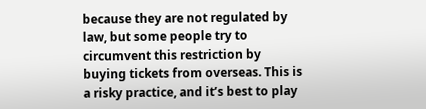because they are not regulated by law, but some people try to circumvent this restriction by buying tickets from overseas. This is a risky practice, and it’s best to play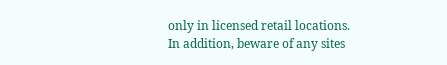only in licensed retail locations. In addition, beware of any sites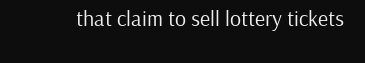that claim to sell lottery tickets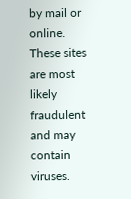by mail or online. These sites are most likely fraudulent and may contain viruses.